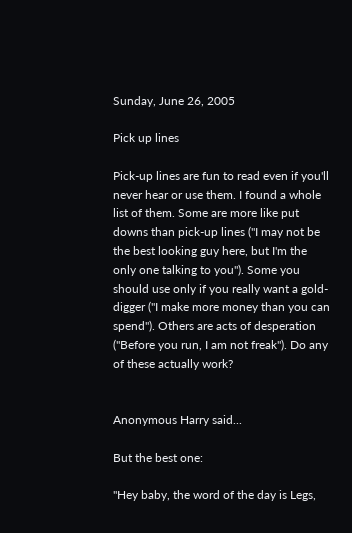Sunday, June 26, 2005

Pick up lines

Pick-up lines are fun to read even if you'll never hear or use them. I found a whole list of them. Some are more like put downs than pick-up lines ("I may not be the best looking guy here, but I'm the only one talking to you"). Some you should use only if you really want a gold-digger ("I make more money than you can spend"). Others are acts of desperation ("Before you run, I am not freak"). Do any of these actually work?


Anonymous Harry said...

But the best one:

"Hey baby, the word of the day is Legs,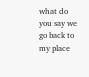what do you say we go back to my place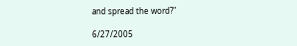and spread the word?"

6/27/2005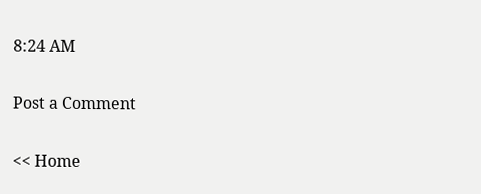8:24 AM

Post a Comment

<< Home